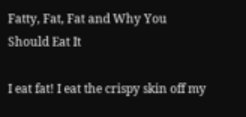Fatty, Fat, Fat and Why You Should Eat It

I eat fat! I eat the crispy skin off my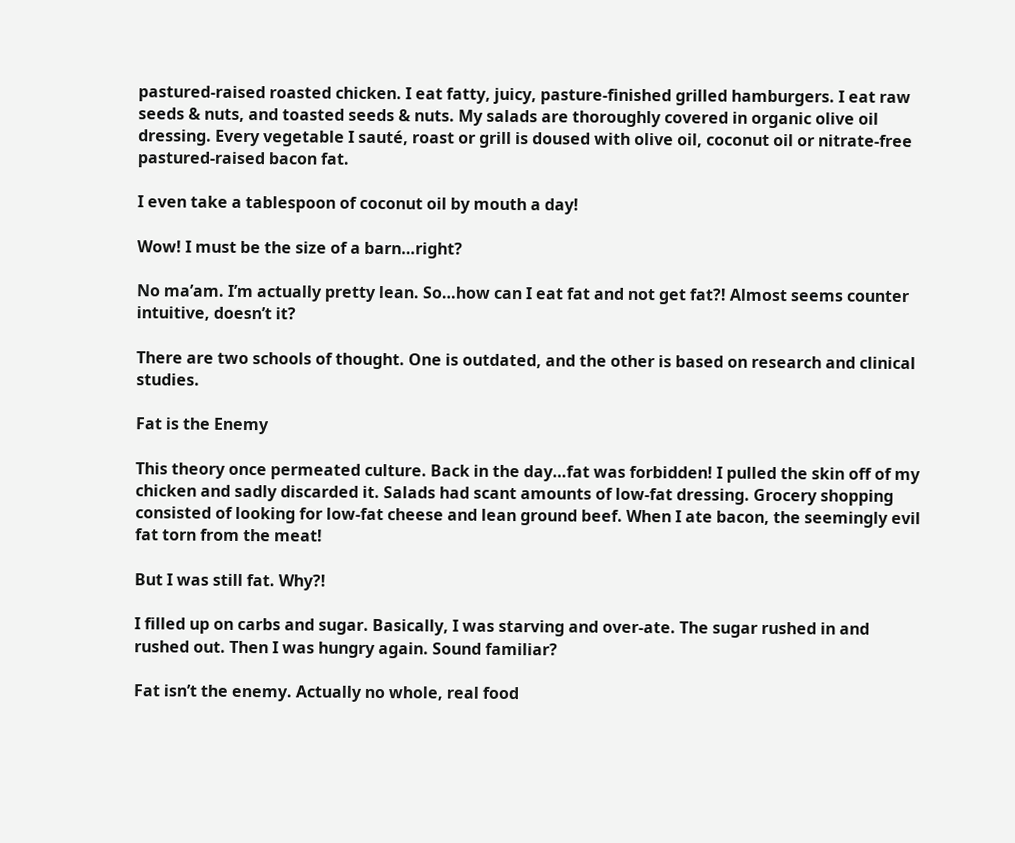pastured-raised roasted chicken. I eat fatty, juicy, pasture-finished grilled hamburgers. I eat raw seeds & nuts, and toasted seeds & nuts. My salads are thoroughly covered in organic olive oil dressing. Every vegetable I sauté, roast or grill is doused with olive oil, coconut oil or nitrate-free pastured-raised bacon fat.

I even take a tablespoon of coconut oil by mouth a day!

Wow! I must be the size of a barn…right?

No ma’am. I’m actually pretty lean. So…how can I eat fat and not get fat?! Almost seems counter intuitive, doesn’t it?

There are two schools of thought. One is outdated, and the other is based on research and clinical studies.

Fat is the Enemy

This theory once permeated culture. Back in the day…fat was forbidden! I pulled the skin off of my chicken and sadly discarded it. Salads had scant amounts of low-fat dressing. Grocery shopping consisted of looking for low-fat cheese and lean ground beef. When I ate bacon, the seemingly evil fat torn from the meat!

But I was still fat. Why?!

I filled up on carbs and sugar. Basically, I was starving and over-ate. The sugar rushed in and rushed out. Then I was hungry again. Sound familiar?

Fat isn’t the enemy. Actually no whole, real food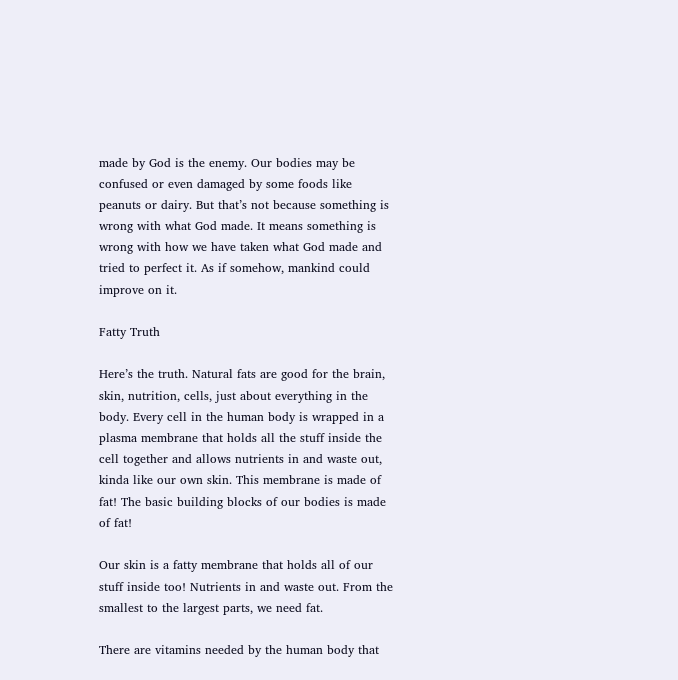made by God is the enemy. Our bodies may be confused or even damaged by some foods like peanuts or dairy. But that’s not because something is wrong with what God made. It means something is wrong with how we have taken what God made and tried to perfect it. As if somehow, mankind could improve on it.

Fatty Truth

Here’s the truth. Natural fats are good for the brain, skin, nutrition, cells, just about everything in the body. Every cell in the human body is wrapped in a plasma membrane that holds all the stuff inside the cell together and allows nutrients in and waste out, kinda like our own skin. This membrane is made of fat! The basic building blocks of our bodies is made of fat!

Our skin is a fatty membrane that holds all of our stuff inside too! Nutrients in and waste out. From the smallest to the largest parts, we need fat.

There are vitamins needed by the human body that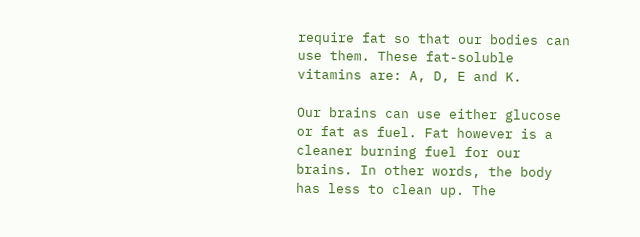require fat so that our bodies can use them. These fat-soluble vitamins are: A, D, E and K.

Our brains can use either glucose or fat as fuel. Fat however is a cleaner burning fuel for our brains. In other words, the body has less to clean up. The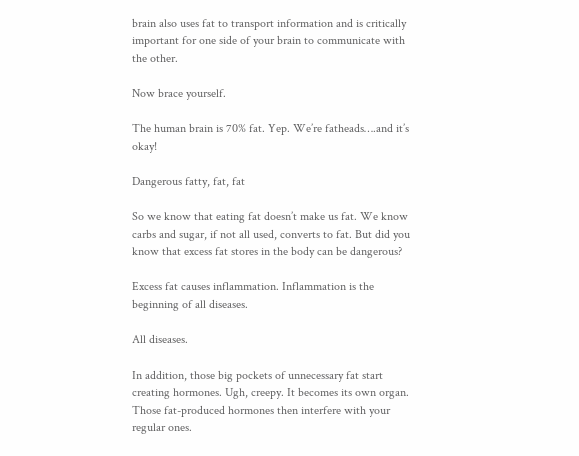brain also uses fat to transport information and is critically important for one side of your brain to communicate with the other.

Now brace yourself.

The human brain is 70% fat. Yep. We’re fatheads….and it’s okay!

Dangerous fatty, fat, fat

So we know that eating fat doesn’t make us fat. We know carbs and sugar, if not all used, converts to fat. But did you know that excess fat stores in the body can be dangerous?

Excess fat causes inflammation. Inflammation is the beginning of all diseases.

All diseases.

In addition, those big pockets of unnecessary fat start creating hormones. Ugh, creepy. It becomes its own organ. Those fat-produced hormones then interfere with your regular ones.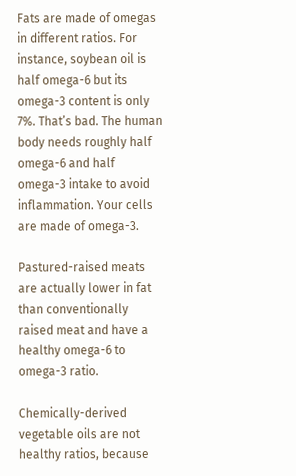Fats are made of omegas in different ratios. For instance, soybean oil is half omega-6 but its omega-3 content is only 7%. That’s bad. The human body needs roughly half omega-6 and half omega-3 intake to avoid inflammation. Your cells are made of omega-3.

Pastured-raised meats are actually lower in fat than conventionally raised meat and have a healthy omega-6 to omega-3 ratio.

Chemically-derived vegetable oils are not healthy ratios, because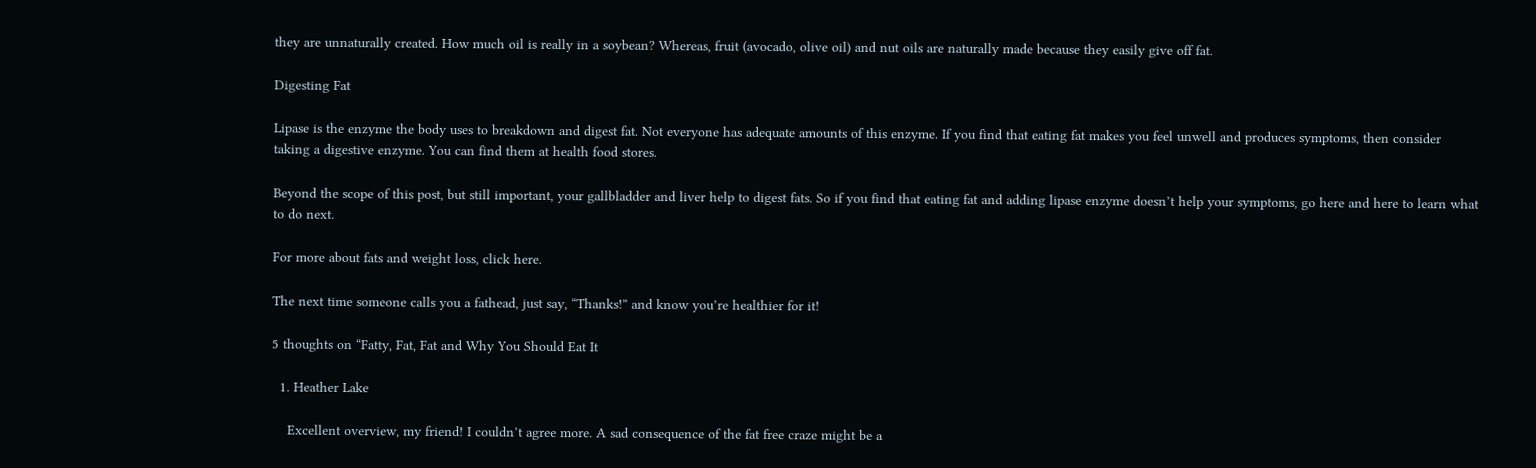they are unnaturally created. How much oil is really in a soybean? Whereas, fruit (avocado, olive oil) and nut oils are naturally made because they easily give off fat.

Digesting Fat

Lipase is the enzyme the body uses to breakdown and digest fat. Not everyone has adequate amounts of this enzyme. If you find that eating fat makes you feel unwell and produces symptoms, then consider taking a digestive enzyme. You can find them at health food stores.

Beyond the scope of this post, but still important, your gallbladder and liver help to digest fats. So if you find that eating fat and adding lipase enzyme doesn’t help your symptoms, go here and here to learn what to do next.

For more about fats and weight loss, click here.

The next time someone calls you a fathead, just say, “Thanks!” and know you’re healthier for it!

5 thoughts on “Fatty, Fat, Fat and Why You Should Eat It

  1. Heather Lake

    Excellent overview, my friend! I couldn’t agree more. A sad consequence of the fat free craze might be a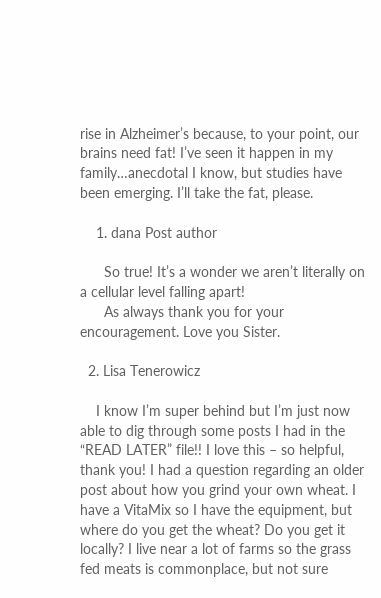rise in Alzheimer’s because, to your point, our brains need fat! I’ve seen it happen in my family…anecdotal I know, but studies have been emerging. I’ll take the fat, please.

    1. dana Post author

      So true! It’s a wonder we aren’t literally on a cellular level falling apart!
      As always thank you for your encouragement. Love you Sister.

  2. Lisa Tenerowicz

    I know I’m super behind but I’m just now able to dig through some posts I had in the “READ LATER” file!! I love this – so helpful, thank you! I had a question regarding an older post about how you grind your own wheat. I have a VitaMix so I have the equipment, but where do you get the wheat? Do you get it locally? I live near a lot of farms so the grass fed meats is commonplace, but not sure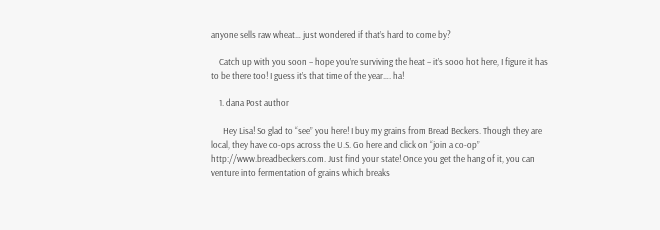anyone sells raw wheat… just wondered if that’s hard to come by?

    Catch up with you soon – hope you’re surviving the heat – it’s sooo hot here, I figure it has to be there too! I guess it’s that time of the year…. ha!

    1. dana Post author

      Hey Lisa! So glad to “see” you here! I buy my grains from Bread Beckers. Though they are local, they have co-ops across the U.S. Go here and click on “join a co-op” http://www.breadbeckers.com. Just find your state! Once you get the hang of it, you can venture into fermentation of grains which breaks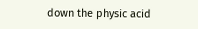down the physic acid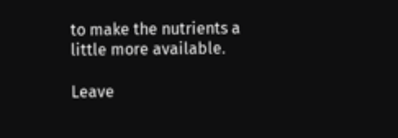to make the nutrients a little more available.

Leave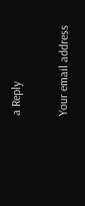a Reply

Your email address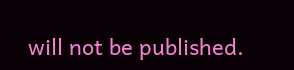will not be published.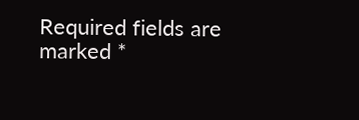Required fields are marked *